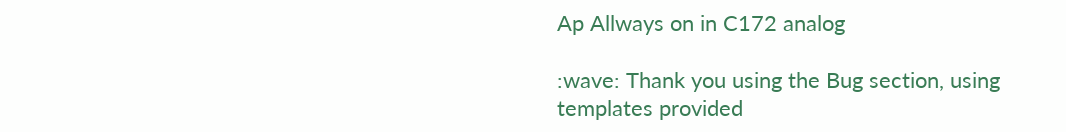Ap Allways on in C172 analog

:wave: Thank you using the Bug section, using templates provided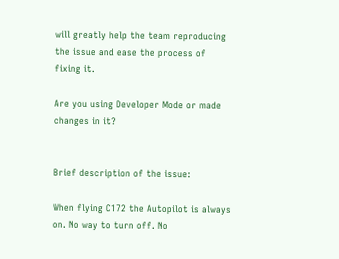will greatly help the team reproducing the issue and ease the process of fixing it.

Are you using Developer Mode or made changes in it?


Brief description of the issue:

When flying C172 the Autopilot is always on. No way to turn off. No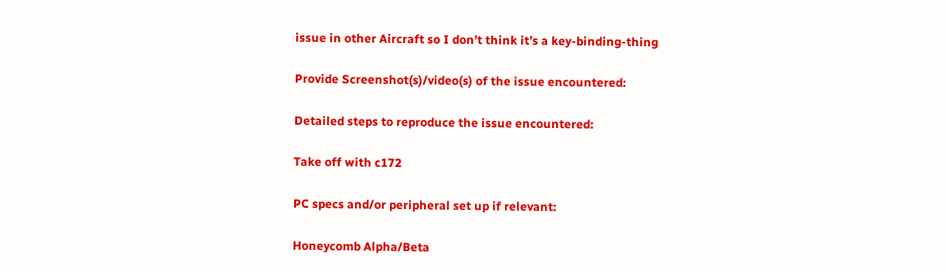issue in other Aircraft so I don’t think it’s a key-binding-thing

Provide Screenshot(s)/video(s) of the issue encountered:

Detailed steps to reproduce the issue encountered:

Take off with c172

PC specs and/or peripheral set up if relevant:

Honeycomb Alpha/Beta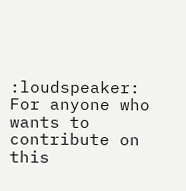:loudspeaker: For anyone who wants to contribute on this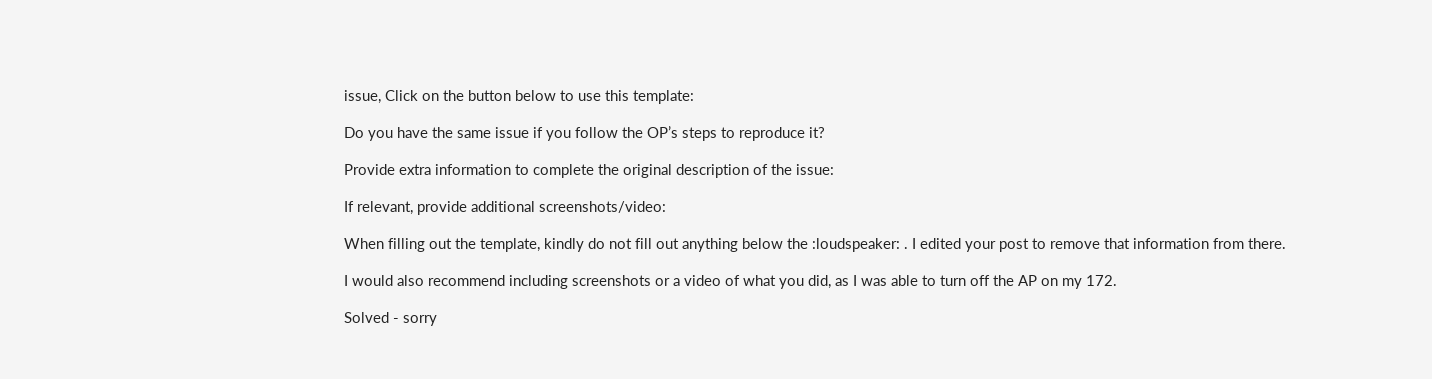issue, Click on the button below to use this template:

Do you have the same issue if you follow the OP’s steps to reproduce it?

Provide extra information to complete the original description of the issue:

If relevant, provide additional screenshots/video:

When filling out the template, kindly do not fill out anything below the :loudspeaker: . I edited your post to remove that information from there.

I would also recommend including screenshots or a video of what you did, as I was able to turn off the AP on my 172.

Solved - sorry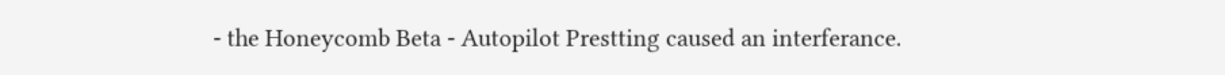- the Honeycomb Beta - Autopilot Prestting caused an interferance.